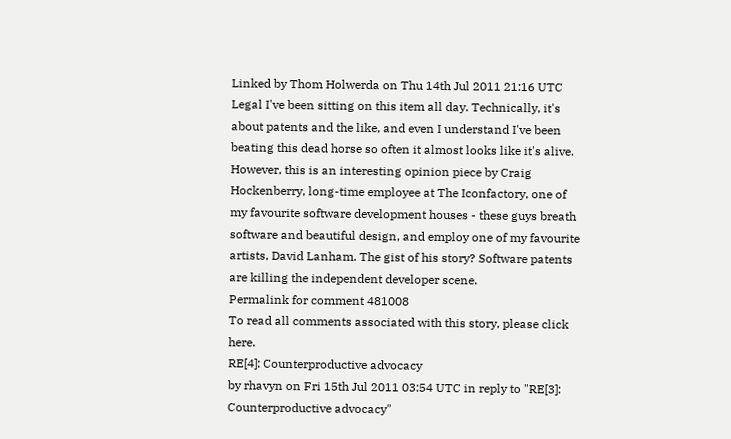Linked by Thom Holwerda on Thu 14th Jul 2011 21:16 UTC
Legal I've been sitting on this item all day. Technically, it's about patents and the like, and even I understand I've been beating this dead horse so often it almost looks like it's alive. However, this is an interesting opinion piece by Craig Hockenberry, long-time employee at The Iconfactory, one of my favourite software development houses - these guys breath software and beautiful design, and employ one of my favourite artists, David Lanham. The gist of his story? Software patents are killing the independent developer scene.
Permalink for comment 481008
To read all comments associated with this story, please click here.
RE[4]: Counterproductive advocacy
by rhavyn on Fri 15th Jul 2011 03:54 UTC in reply to "RE[3]: Counterproductive advocacy"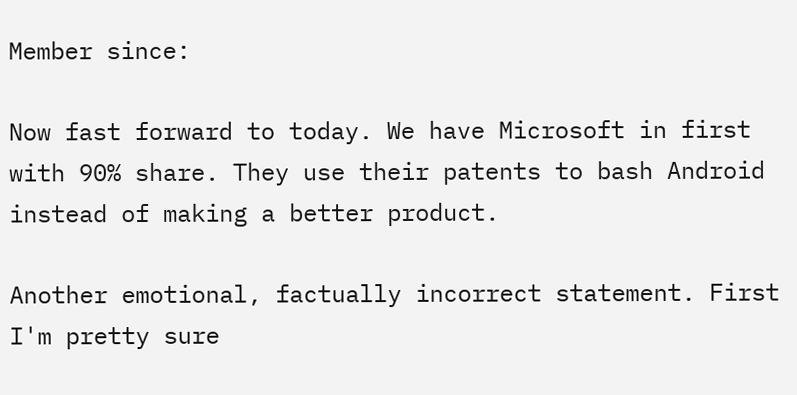Member since:

Now fast forward to today. We have Microsoft in first with 90% share. They use their patents to bash Android instead of making a better product.

Another emotional, factually incorrect statement. First I'm pretty sure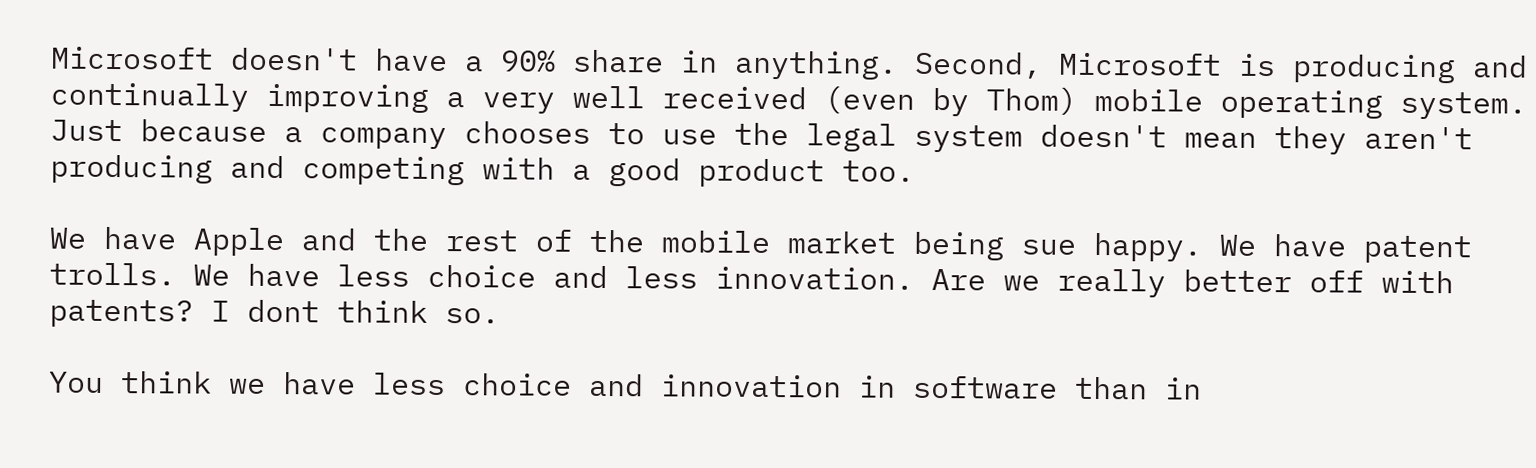Microsoft doesn't have a 90% share in anything. Second, Microsoft is producing and continually improving a very well received (even by Thom) mobile operating system. Just because a company chooses to use the legal system doesn't mean they aren't producing and competing with a good product too.

We have Apple and the rest of the mobile market being sue happy. We have patent trolls. We have less choice and less innovation. Are we really better off with patents? I dont think so.

You think we have less choice and innovation in software than in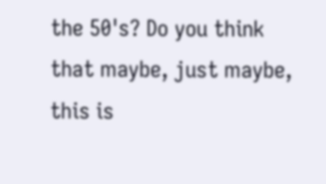the 50's? Do you think that maybe, just maybe, this is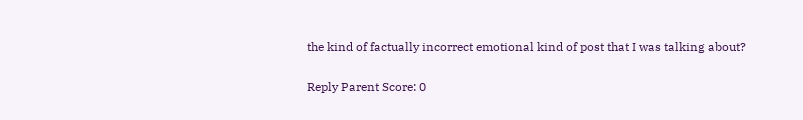the kind of factually incorrect emotional kind of post that I was talking about?

Reply Parent Score: 0